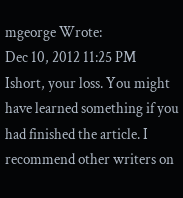mgeorge Wrote:
Dec 10, 2012 11:25 PM
Ishort, your loss. You might have learned something if you had finished the article. I recommend other writers on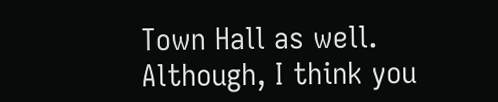Town Hall as well. Although, I think you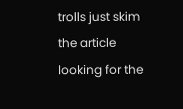trolls just skim the article looking for the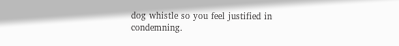dog whistle so you feel justified in condemning.